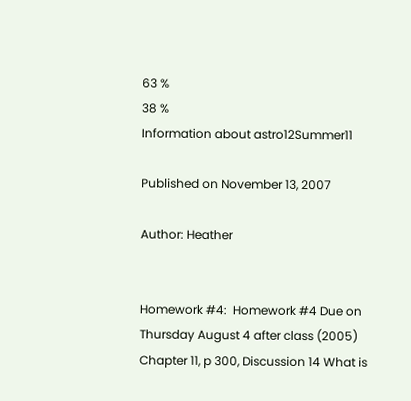63 %
38 %
Information about astro12Summer11

Published on November 13, 2007

Author: Heather


Homework #4:  Homework #4 Due on Thursday August 4 after class (2005) Chapter 11, p 300, Discussion 14 What is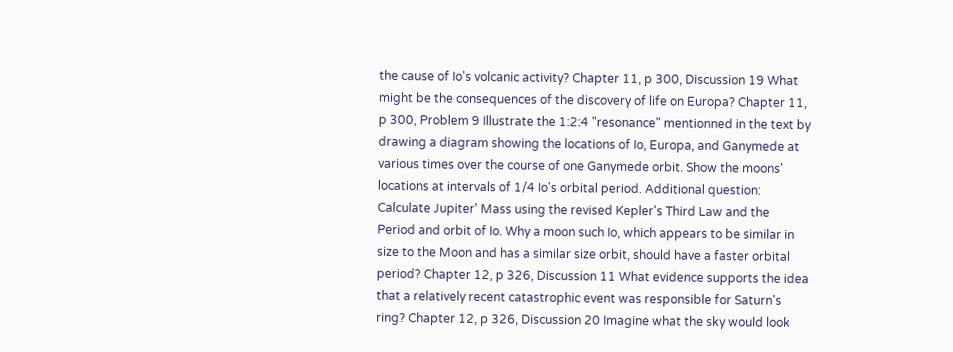the cause of Io's volcanic activity? Chapter 11, p 300, Discussion 19 What might be the consequences of the discovery of life on Europa? Chapter 11, p 300, Problem 9 Illustrate the 1:2:4 "resonance" mentionned in the text by drawing a diagram showing the locations of Io, Europa, and Ganymede at various times over the course of one Ganymede orbit. Show the moons' locations at intervals of 1/4 Io's orbital period. Additional question: Calculate Jupiter' Mass using the revised Kepler's Third Law and the Period and orbit of Io. Why a moon such Io, which appears to be similar in size to the Moon and has a similar size orbit, should have a faster orbital period? Chapter 12, p 326, Discussion 11 What evidence supports the idea that a relatively recent catastrophic event was responsible for Saturn's ring? Chapter 12, p 326, Discussion 20 Imagine what the sky would look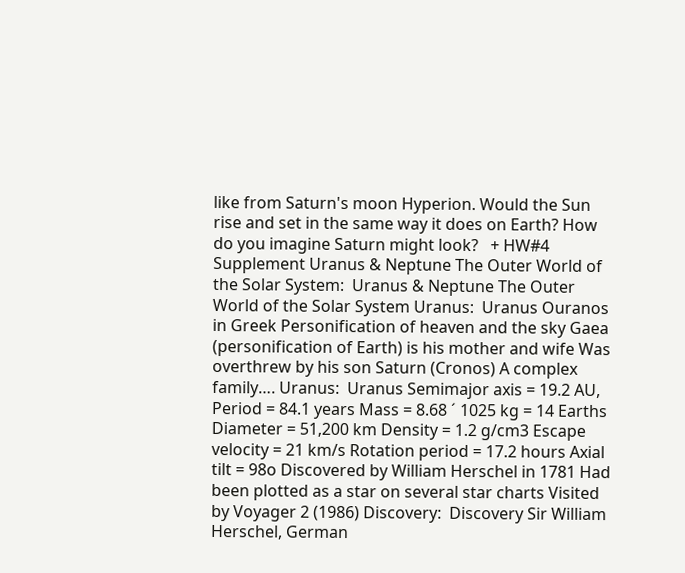like from Saturn's moon Hyperion. Would the Sun rise and set in the same way it does on Earth? How do you imagine Saturn might look?   + HW#4 Supplement Uranus & Neptune The Outer World of the Solar System:  Uranus & Neptune The Outer World of the Solar System Uranus:  Uranus Ouranos in Greek Personification of heaven and the sky Gaea (personification of Earth) is his mother and wife Was overthrew by his son Saturn (Cronos) A complex family…. Uranus:  Uranus Semimajor axis = 19.2 AU, Period = 84.1 years Mass = 8.68 ´ 1025 kg = 14 Earths Diameter = 51,200 km Density = 1.2 g/cm3 Escape velocity = 21 km/s Rotation period = 17.2 hours Axial tilt = 98o Discovered by William Herschel in 1781 Had been plotted as a star on several star charts Visited by Voyager 2 (1986) Discovery:  Discovery Sir William Herschel, German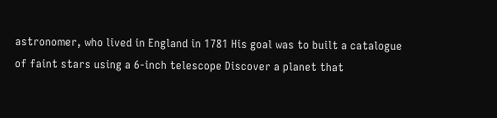astronomer, who lived in England in 1781 His goal was to built a catalogue of faint stars using a 6-inch telescope Discover a planet that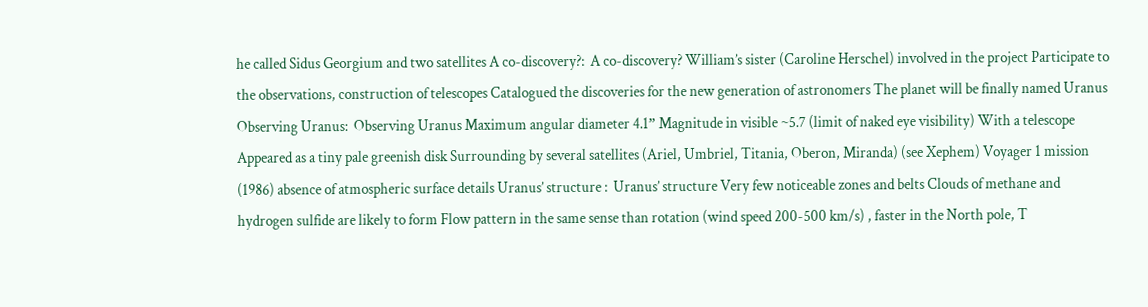he called Sidus Georgium and two satellites A co-discovery?:  A co-discovery? William’s sister (Caroline Herschel) involved in the project Participate to the observations, construction of telescopes Catalogued the discoveries for the new generation of astronomers The planet will be finally named Uranus Observing Uranus:  Observing Uranus Maximum angular diameter 4.1” Magnitude in visible ~5.7 (limit of naked eye visibility) With a telescope Appeared as a tiny pale greenish disk Surrounding by several satellites (Ariel, Umbriel, Titania, Oberon, Miranda) (see Xephem) Voyager 1 mission (1986) absence of atmospheric surface details Uranus’ structure :  Uranus’ structure Very few noticeable zones and belts Clouds of methane and hydrogen sulfide are likely to form Flow pattern in the same sense than rotation (wind speed 200-500 km/s) , faster in the North pole, T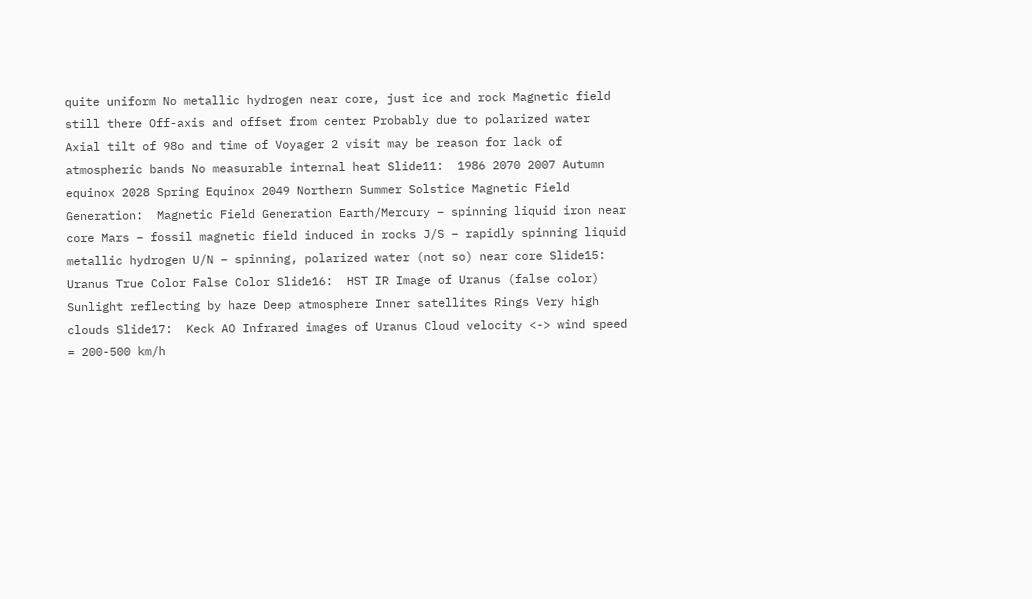quite uniform No metallic hydrogen near core, just ice and rock Magnetic field still there Off-axis and offset from center Probably due to polarized water Axial tilt of 98o and time of Voyager 2 visit may be reason for lack of atmospheric bands No measurable internal heat Slide11:  1986 2070 2007 Autumn equinox 2028 Spring Equinox 2049 Northern Summer Solstice Magnetic Field Generation:  Magnetic Field Generation Earth/Mercury – spinning liquid iron near core Mars – fossil magnetic field induced in rocks J/S – rapidly spinning liquid metallic hydrogen U/N – spinning, polarized water (not so) near core Slide15:  Uranus True Color False Color Slide16:  HST IR Image of Uranus (false color) Sunlight reflecting by haze Deep atmosphere Inner satellites Rings Very high clouds Slide17:  Keck AO Infrared images of Uranus Cloud velocity <-> wind speed = 200-500 km/h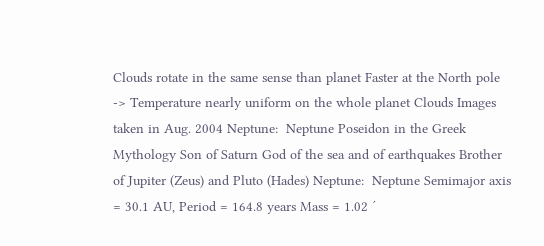Clouds rotate in the same sense than planet Faster at the North pole -> Temperature nearly uniform on the whole planet Clouds Images taken in Aug. 2004 Neptune:  Neptune Poseidon in the Greek Mythology Son of Saturn God of the sea and of earthquakes Brother of Jupiter (Zeus) and Pluto (Hades) Neptune:  Neptune Semimajor axis = 30.1 AU, Period = 164.8 years Mass = 1.02 ´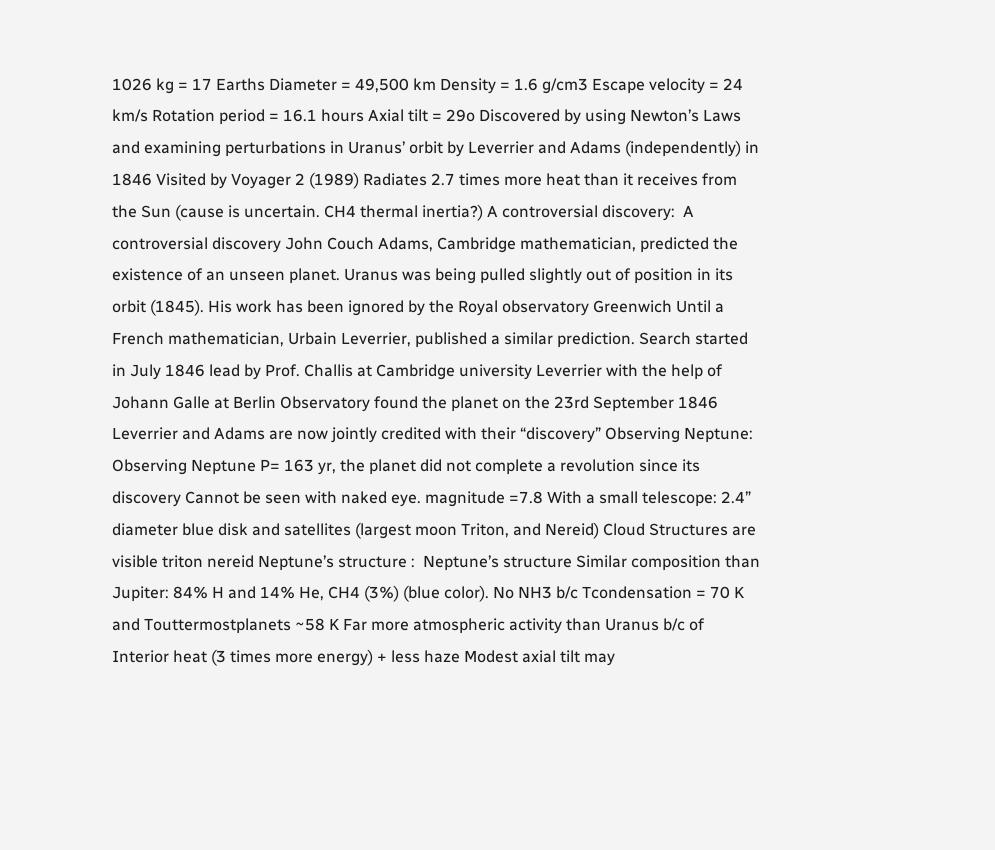1026 kg = 17 Earths Diameter = 49,500 km Density = 1.6 g/cm3 Escape velocity = 24 km/s Rotation period = 16.1 hours Axial tilt = 29o Discovered by using Newton’s Laws and examining perturbations in Uranus’ orbit by Leverrier and Adams (independently) in 1846 Visited by Voyager 2 (1989) Radiates 2.7 times more heat than it receives from the Sun (cause is uncertain. CH4 thermal inertia?) A controversial discovery:  A controversial discovery John Couch Adams, Cambridge mathematician, predicted the existence of an unseen planet. Uranus was being pulled slightly out of position in its orbit (1845). His work has been ignored by the Royal observatory Greenwich Until a French mathematician, Urbain Leverrier, published a similar prediction. Search started in July 1846 lead by Prof. Challis at Cambridge university Leverrier with the help of Johann Galle at Berlin Observatory found the planet on the 23rd September 1846 Leverrier and Adams are now jointly credited with their “discovery” Observing Neptune:  Observing Neptune P= 163 yr, the planet did not complete a revolution since its discovery Cannot be seen with naked eye. magnitude =7.8 With a small telescope: 2.4” diameter blue disk and satellites (largest moon Triton, and Nereid) Cloud Structures are visible triton nereid Neptune’s structure :  Neptune’s structure Similar composition than Jupiter: 84% H and 14% He, CH4 (3%) (blue color). No NH3 b/c Tcondensation = 70 K and Touttermostplanets ~58 K Far more atmospheric activity than Uranus b/c of Interior heat (3 times more energy) + less haze Modest axial tilt may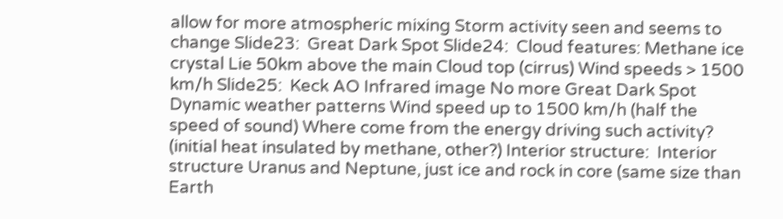allow for more atmospheric mixing Storm activity seen and seems to change Slide23:  Great Dark Spot Slide24:  Cloud features: Methane ice crystal Lie 50km above the main Cloud top (cirrus) Wind speeds > 1500 km/h Slide25:  Keck AO Infrared image No more Great Dark Spot Dynamic weather patterns Wind speed up to 1500 km/h (half the speed of sound) Where come from the energy driving such activity? (initial heat insulated by methane, other?) Interior structure:  Interior structure Uranus and Neptune, just ice and rock in core (same size than Earth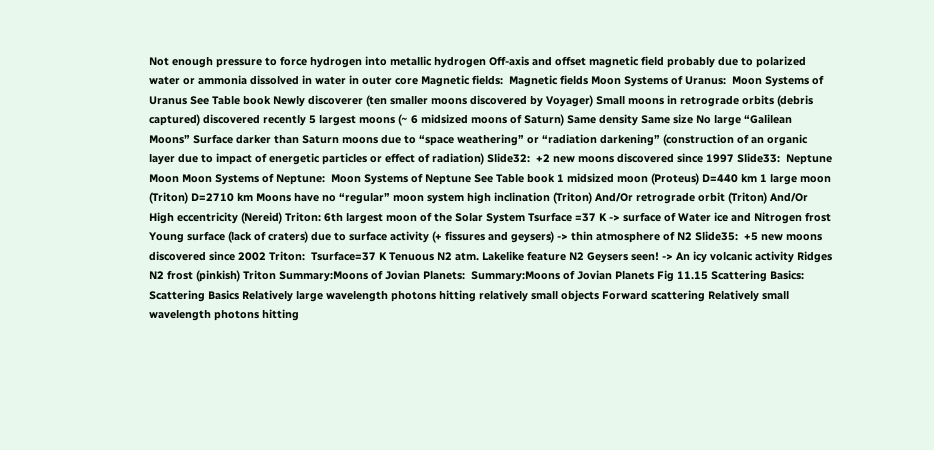Not enough pressure to force hydrogen into metallic hydrogen Off-axis and offset magnetic field probably due to polarized water or ammonia dissolved in water in outer core Magnetic fields:  Magnetic fields Moon Systems of Uranus:  Moon Systems of Uranus See Table book Newly discoverer (ten smaller moons discovered by Voyager) Small moons in retrograde orbits (debris captured) discovered recently 5 largest moons (~ 6 midsized moons of Saturn) Same density Same size No large “Galilean Moons” Surface darker than Saturn moons due to “space weathering” or “radiation darkening” (construction of an organic layer due to impact of energetic particles or effect of radiation) Slide32:  +2 new moons discovered since 1997 Slide33:  Neptune Moon Moon Systems of Neptune:  Moon Systems of Neptune See Table book 1 midsized moon (Proteus) D=440 km 1 large moon (Triton) D=2710 km Moons have no “regular” moon system high inclination (Triton) And/Or retrograde orbit (Triton) And/Or High eccentricity (Nereid) Triton: 6th largest moon of the Solar System Tsurface =37 K -> surface of Water ice and Nitrogen frost Young surface (lack of craters) due to surface activity (+ fissures and geysers) -> thin atmosphere of N2 Slide35:  +5 new moons discovered since 2002 Triton:  Tsurface=37 K Tenuous N2 atm. Lakelike feature N2 Geysers seen! -> An icy volcanic activity Ridges N2 frost (pinkish) Triton Summary:Moons of Jovian Planets:  Summary:Moons of Jovian Planets Fig 11.15 Scattering Basics:  Scattering Basics Relatively large wavelength photons hitting relatively small objects Forward scattering Relatively small wavelength photons hitting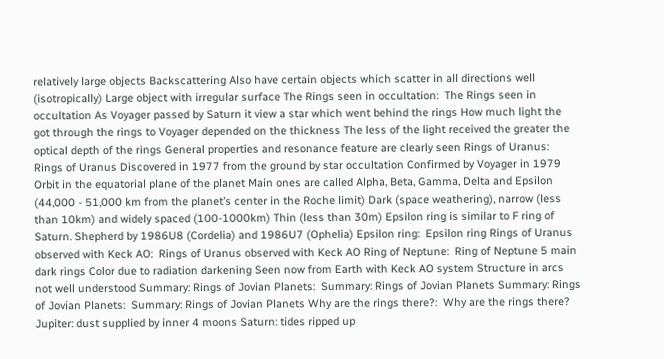relatively large objects Backscattering Also have certain objects which scatter in all directions well (isotropically) Large object with irregular surface The Rings seen in occultation:  The Rings seen in occultation As Voyager passed by Saturn it view a star which went behind the rings How much light the got through the rings to Voyager depended on the thickness The less of the light received the greater the optical depth of the rings General properties and resonance feature are clearly seen Rings of Uranus:  Rings of Uranus Discovered in 1977 from the ground by star occultation Confirmed by Voyager in 1979 Orbit in the equatorial plane of the planet Main ones are called Alpha, Beta, Gamma, Delta and Epsilon (44,000 - 51,000 km from the planet’s center in the Roche limit) Dark (space weathering), narrow (less than 10km) and widely spaced (100-1000km) Thin (less than 30m) Epsilon ring is similar to F ring of Saturn. Shepherd by 1986U8 (Cordelia) and 1986U7 (Ophelia) Epsilon ring:  Epsilon ring Rings of Uranus observed with Keck AO:  Rings of Uranus observed with Keck AO Ring of Neptune:  Ring of Neptune 5 main dark rings Color due to radiation darkening Seen now from Earth with Keck AO system Structure in arcs not well understood Summary: Rings of Jovian Planets:  Summary: Rings of Jovian Planets Summary: Rings of Jovian Planets:  Summary: Rings of Jovian Planets Why are the rings there?:  Why are the rings there? Jupiter: dust supplied by inner 4 moons Saturn: tides ripped up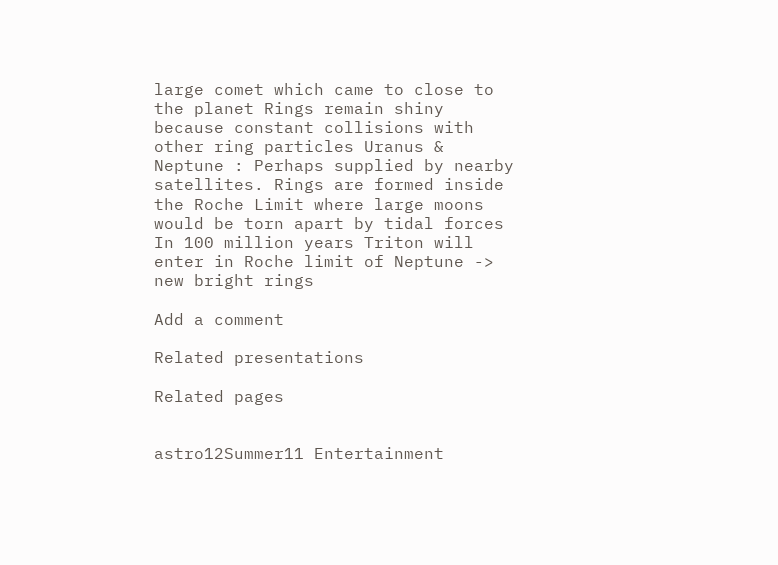large comet which came to close to the planet Rings remain shiny because constant collisions with other ring particles Uranus & Neptune : Perhaps supplied by nearby satellites. Rings are formed inside the Roche Limit where large moons would be torn apart by tidal forces In 100 million years Triton will enter in Roche limit of Neptune -> new bright rings

Add a comment

Related presentations

Related pages


astro12Summer11 Entertainment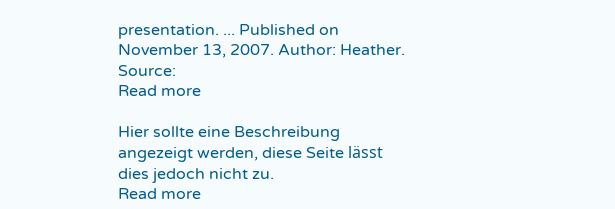presentation. ... Published on November 13, 2007. Author: Heather. Source:
Read more

Hier sollte eine Beschreibung angezeigt werden, diese Seite lässt dies jedoch nicht zu.
Read more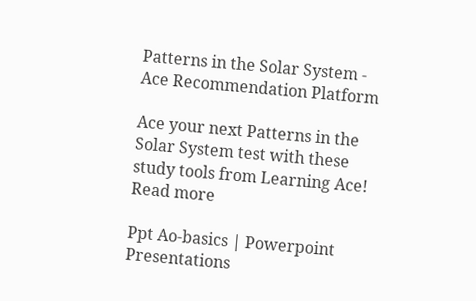Patterns in the Solar System - Ace Recommendation Platform

Ace your next Patterns in the Solar System test with these study tools from Learning Ace!
Read more

Ppt Ao-basics | Powerpoint Presentations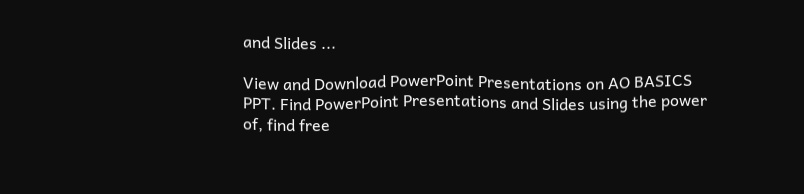and Slides ...

View and Download PowerPoint Presentations on AO BASICS PPT. Find PowerPoint Presentations and Slides using the power of, find free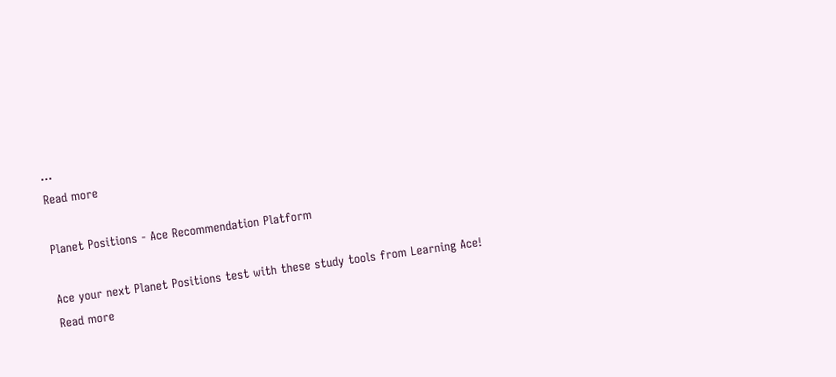...
Read more

Planet Positions - Ace Recommendation Platform

Ace your next Planet Positions test with these study tools from Learning Ace!
Read more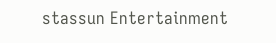stassun Entertainment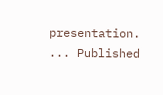presentation. ... Published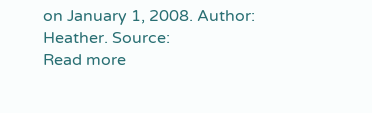on January 1, 2008. Author: Heather. Source:
Read more